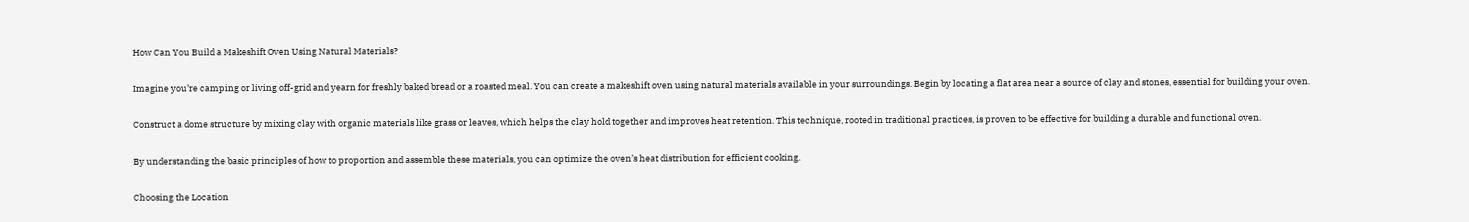How Can You Build a Makeshift Oven Using Natural Materials?

Imagine you’re camping or living off-grid and yearn for freshly baked bread or a roasted meal. You can create a makeshift oven using natural materials available in your surroundings. Begin by locating a flat area near a source of clay and stones, essential for building your oven.

Construct a dome structure by mixing clay with organic materials like grass or leaves, which helps the clay hold together and improves heat retention. This technique, rooted in traditional practices, is proven to be effective for building a durable and functional oven.

By understanding the basic principles of how to proportion and assemble these materials, you can optimize the oven’s heat distribution for efficient cooking.

Choosing the Location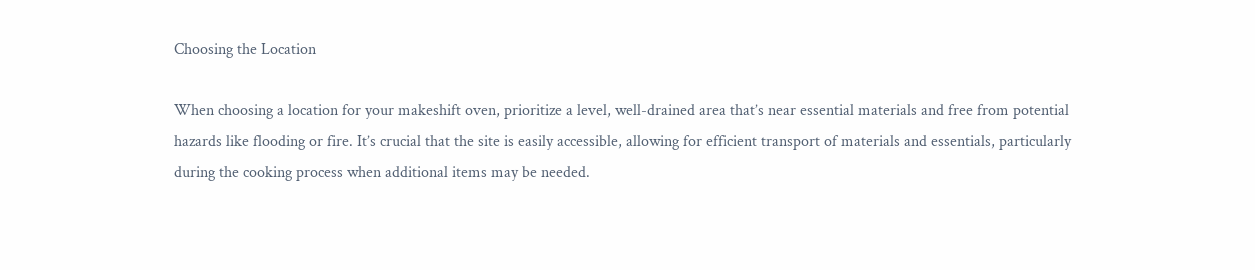Choosing the Location

When choosing a location for your makeshift oven, prioritize a level, well-drained area that’s near essential materials and free from potential hazards like flooding or fire. It’s crucial that the site is easily accessible, allowing for efficient transport of materials and essentials, particularly during the cooking process when additional items may be needed.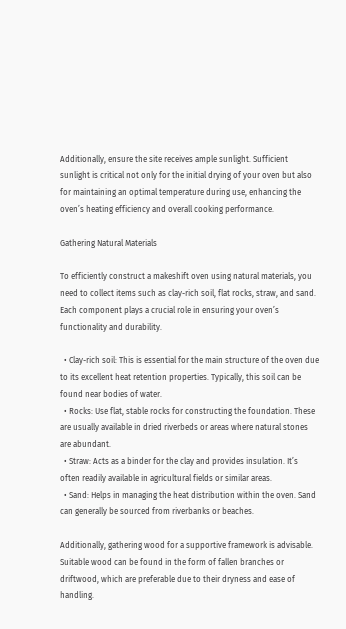Additionally, ensure the site receives ample sunlight. Sufficient sunlight is critical not only for the initial drying of your oven but also for maintaining an optimal temperature during use, enhancing the oven’s heating efficiency and overall cooking performance.

Gathering Natural Materials

To efficiently construct a makeshift oven using natural materials, you need to collect items such as clay-rich soil, flat rocks, straw, and sand. Each component plays a crucial role in ensuring your oven’s functionality and durability.

  • Clay-rich soil: This is essential for the main structure of the oven due to its excellent heat retention properties. Typically, this soil can be found near bodies of water.
  • Rocks: Use flat, stable rocks for constructing the foundation. These are usually available in dried riverbeds or areas where natural stones are abundant.
  • Straw: Acts as a binder for the clay and provides insulation. It’s often readily available in agricultural fields or similar areas.
  • Sand: Helps in managing the heat distribution within the oven. Sand can generally be sourced from riverbanks or beaches.

Additionally, gathering wood for a supportive framework is advisable. Suitable wood can be found in the form of fallen branches or driftwood, which are preferable due to their dryness and ease of handling.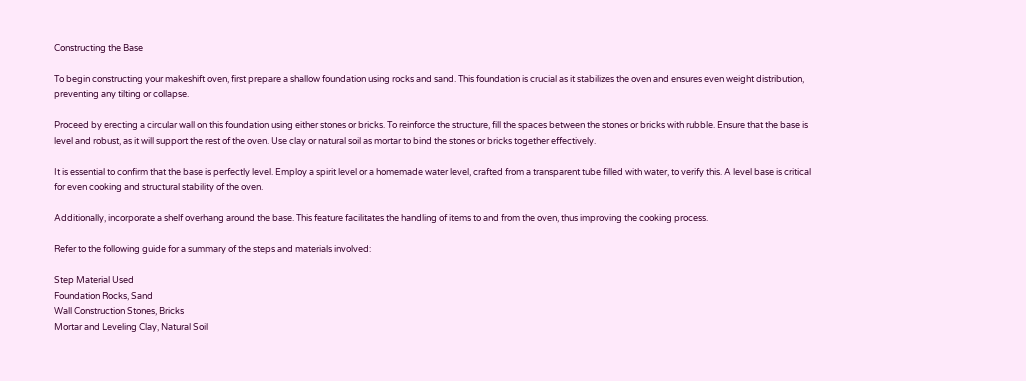Constructing the Base

To begin constructing your makeshift oven, first prepare a shallow foundation using rocks and sand. This foundation is crucial as it stabilizes the oven and ensures even weight distribution, preventing any tilting or collapse.

Proceed by erecting a circular wall on this foundation using either stones or bricks. To reinforce the structure, fill the spaces between the stones or bricks with rubble. Ensure that the base is level and robust, as it will support the rest of the oven. Use clay or natural soil as mortar to bind the stones or bricks together effectively.

It is essential to confirm that the base is perfectly level. Employ a spirit level or a homemade water level, crafted from a transparent tube filled with water, to verify this. A level base is critical for even cooking and structural stability of the oven.

Additionally, incorporate a shelf overhang around the base. This feature facilitates the handling of items to and from the oven, thus improving the cooking process.

Refer to the following guide for a summary of the steps and materials involved:

Step Material Used
Foundation Rocks, Sand
Wall Construction Stones, Bricks
Mortar and Leveling Clay, Natural Soil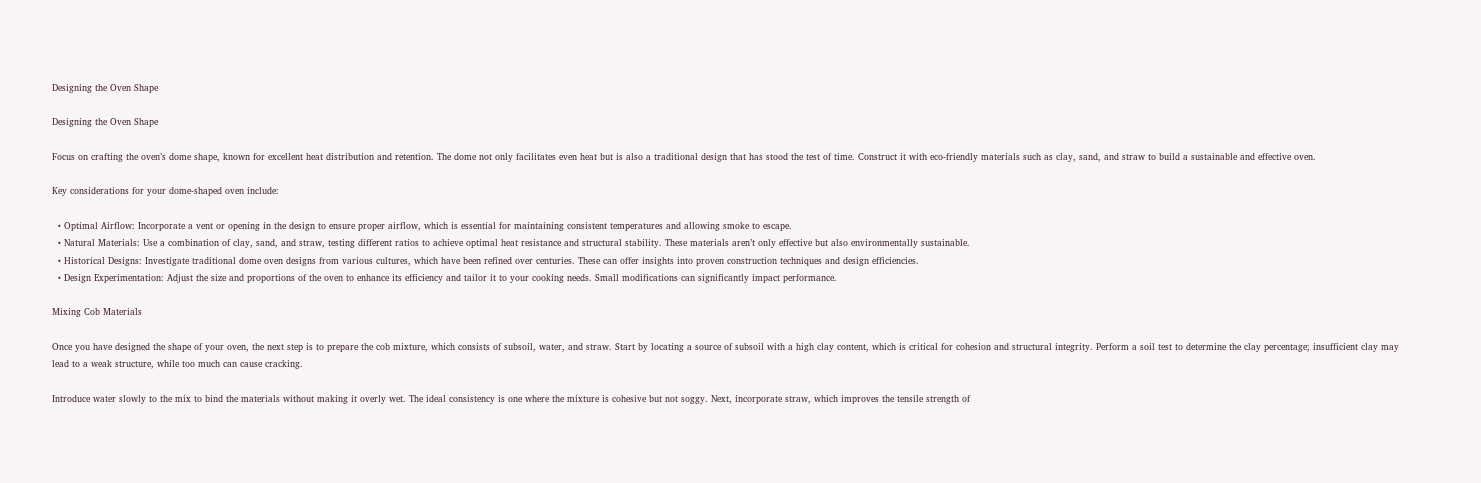Designing the Oven Shape

Designing the Oven Shape

Focus on crafting the oven’s dome shape, known for excellent heat distribution and retention. The dome not only facilitates even heat but is also a traditional design that has stood the test of time. Construct it with eco-friendly materials such as clay, sand, and straw to build a sustainable and effective oven.

Key considerations for your dome-shaped oven include:

  • Optimal Airflow: Incorporate a vent or opening in the design to ensure proper airflow, which is essential for maintaining consistent temperatures and allowing smoke to escape.
  • Natural Materials: Use a combination of clay, sand, and straw, testing different ratios to achieve optimal heat resistance and structural stability. These materials aren’t only effective but also environmentally sustainable.
  • Historical Designs: Investigate traditional dome oven designs from various cultures, which have been refined over centuries. These can offer insights into proven construction techniques and design efficiencies.
  • Design Experimentation: Adjust the size and proportions of the oven to enhance its efficiency and tailor it to your cooking needs. Small modifications can significantly impact performance.

Mixing Cob Materials

Once you have designed the shape of your oven, the next step is to prepare the cob mixture, which consists of subsoil, water, and straw. Start by locating a source of subsoil with a high clay content, which is critical for cohesion and structural integrity. Perform a soil test to determine the clay percentage; insufficient clay may lead to a weak structure, while too much can cause cracking.

Introduce water slowly to the mix to bind the materials without making it overly wet. The ideal consistency is one where the mixture is cohesive but not soggy. Next, incorporate straw, which improves the tensile strength of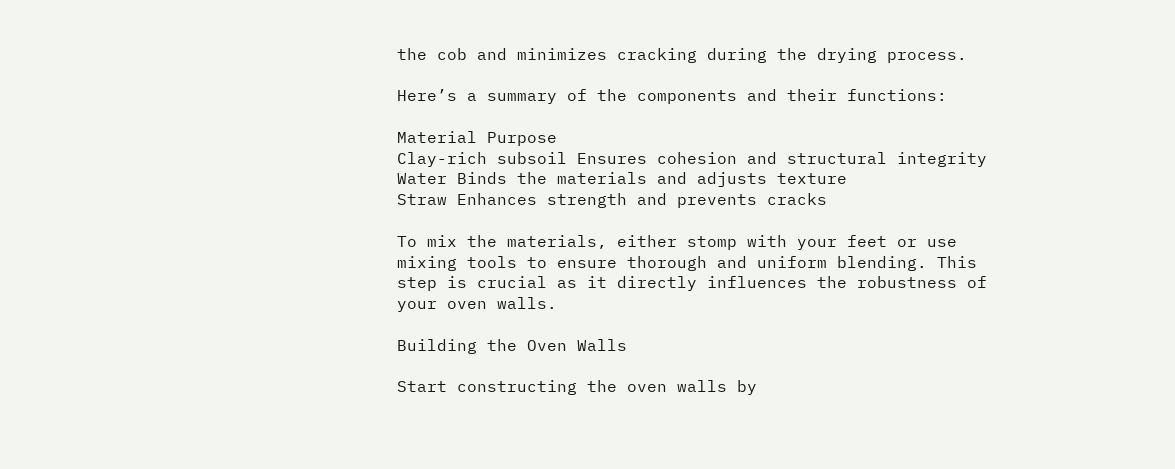the cob and minimizes cracking during the drying process.

Here’s a summary of the components and their functions:

Material Purpose
Clay-rich subsoil Ensures cohesion and structural integrity
Water Binds the materials and adjusts texture
Straw Enhances strength and prevents cracks

To mix the materials, either stomp with your feet or use mixing tools to ensure thorough and uniform blending. This step is crucial as it directly influences the robustness of your oven walls.

Building the Oven Walls

Start constructing the oven walls by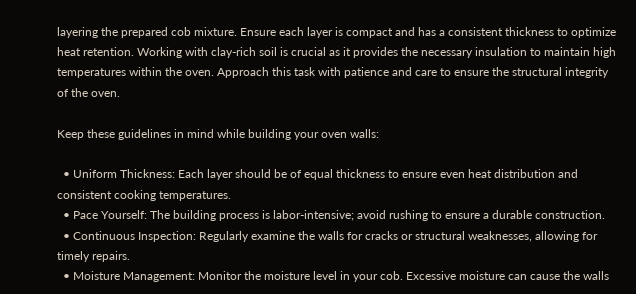layering the prepared cob mixture. Ensure each layer is compact and has a consistent thickness to optimize heat retention. Working with clay-rich soil is crucial as it provides the necessary insulation to maintain high temperatures within the oven. Approach this task with patience and care to ensure the structural integrity of the oven.

Keep these guidelines in mind while building your oven walls:

  • Uniform Thickness: Each layer should be of equal thickness to ensure even heat distribution and consistent cooking temperatures.
  • Pace Yourself: The building process is labor-intensive; avoid rushing to ensure a durable construction.
  • Continuous Inspection: Regularly examine the walls for cracks or structural weaknesses, allowing for timely repairs.
  • Moisture Management: Monitor the moisture level in your cob. Excessive moisture can cause the walls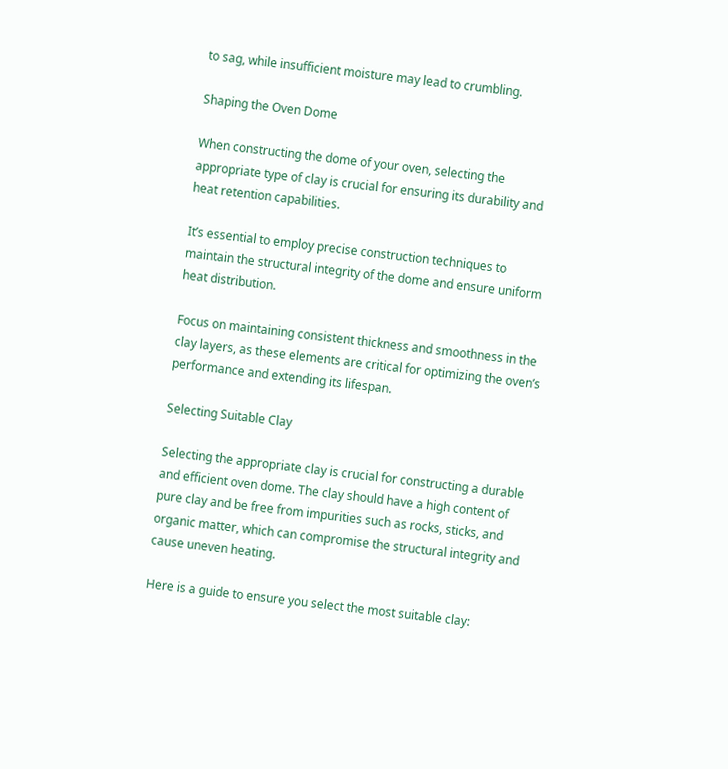to sag, while insufficient moisture may lead to crumbling.

Shaping the Oven Dome

When constructing the dome of your oven, selecting the appropriate type of clay is crucial for ensuring its durability and heat retention capabilities.

It’s essential to employ precise construction techniques to maintain the structural integrity of the dome and ensure uniform heat distribution.

Focus on maintaining consistent thickness and smoothness in the clay layers, as these elements are critical for optimizing the oven’s performance and extending its lifespan.

Selecting Suitable Clay

Selecting the appropriate clay is crucial for constructing a durable and efficient oven dome. The clay should have a high content of pure clay and be free from impurities such as rocks, sticks, and organic matter, which can compromise the structural integrity and cause uneven heating.

Here is a guide to ensure you select the most suitable clay: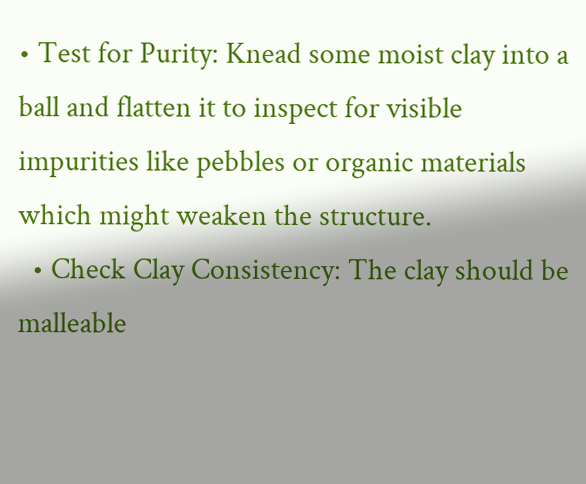• Test for Purity: Knead some moist clay into a ball and flatten it to inspect for visible impurities like pebbles or organic materials which might weaken the structure.
  • Check Clay Consistency: The clay should be malleable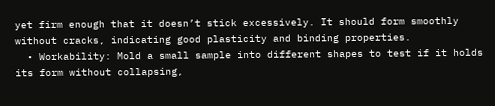yet firm enough that it doesn’t stick excessively. It should form smoothly without cracks, indicating good plasticity and binding properties.
  • Workability: Mold a small sample into different shapes to test if it holds its form without collapsing,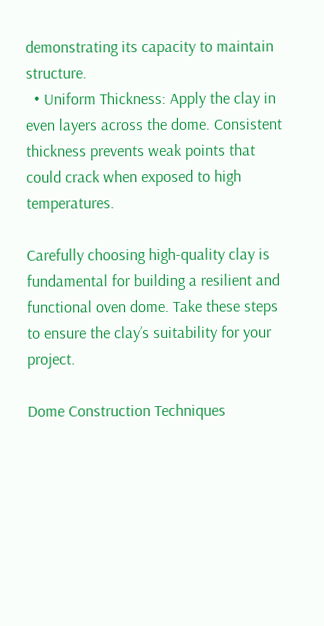demonstrating its capacity to maintain structure.
  • Uniform Thickness: Apply the clay in even layers across the dome. Consistent thickness prevents weak points that could crack when exposed to high temperatures.

Carefully choosing high-quality clay is fundamental for building a resilient and functional oven dome. Take these steps to ensure the clay’s suitability for your project.

Dome Construction Techniques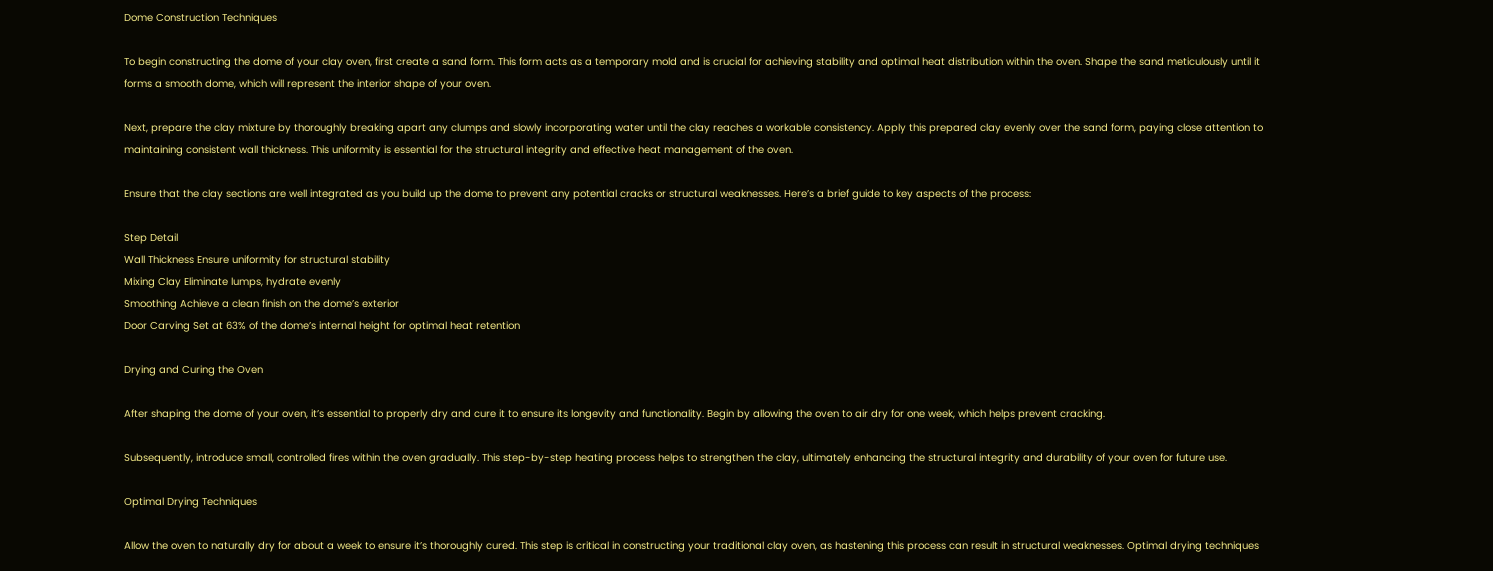Dome Construction Techniques

To begin constructing the dome of your clay oven, first create a sand form. This form acts as a temporary mold and is crucial for achieving stability and optimal heat distribution within the oven. Shape the sand meticulously until it forms a smooth dome, which will represent the interior shape of your oven.

Next, prepare the clay mixture by thoroughly breaking apart any clumps and slowly incorporating water until the clay reaches a workable consistency. Apply this prepared clay evenly over the sand form, paying close attention to maintaining consistent wall thickness. This uniformity is essential for the structural integrity and effective heat management of the oven.

Ensure that the clay sections are well integrated as you build up the dome to prevent any potential cracks or structural weaknesses. Here’s a brief guide to key aspects of the process:

Step Detail
Wall Thickness Ensure uniformity for structural stability
Mixing Clay Eliminate lumps, hydrate evenly
Smoothing Achieve a clean finish on the dome’s exterior
Door Carving Set at 63% of the dome’s internal height for optimal heat retention

Drying and Curing the Oven

After shaping the dome of your oven, it’s essential to properly dry and cure it to ensure its longevity and functionality. Begin by allowing the oven to air dry for one week, which helps prevent cracking.

Subsequently, introduce small, controlled fires within the oven gradually. This step-by-step heating process helps to strengthen the clay, ultimately enhancing the structural integrity and durability of your oven for future use.

Optimal Drying Techniques

Allow the oven to naturally dry for about a week to ensure it’s thoroughly cured. This step is critical in constructing your traditional clay oven, as hastening this process can result in structural weaknesses. Optimal drying techniques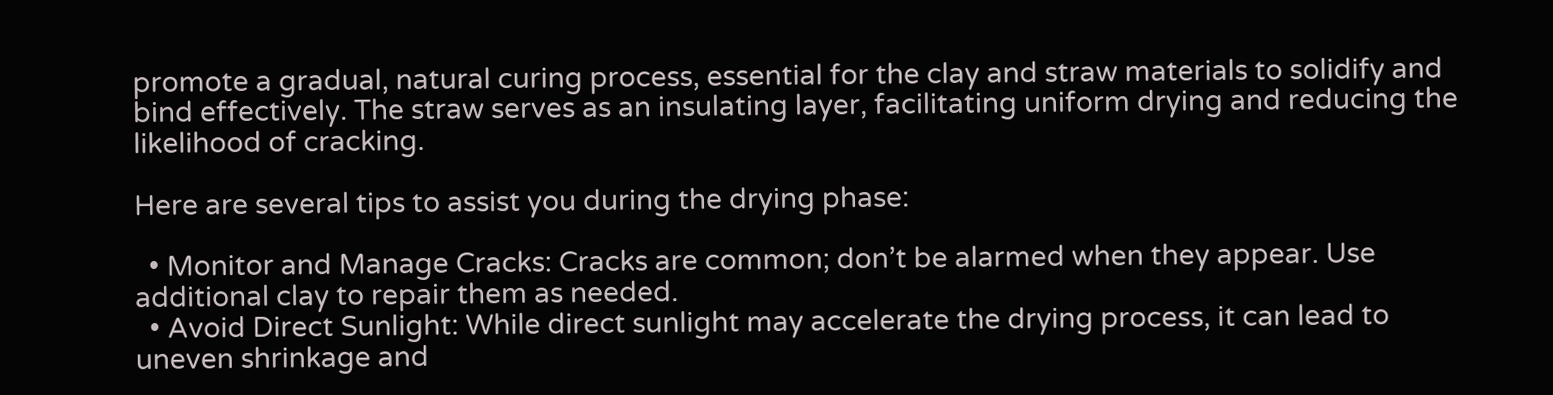promote a gradual, natural curing process, essential for the clay and straw materials to solidify and bind effectively. The straw serves as an insulating layer, facilitating uniform drying and reducing the likelihood of cracking.

Here are several tips to assist you during the drying phase:

  • Monitor and Manage Cracks: Cracks are common; don’t be alarmed when they appear. Use additional clay to repair them as needed.
  • Avoid Direct Sunlight: While direct sunlight may accelerate the drying process, it can lead to uneven shrinkage and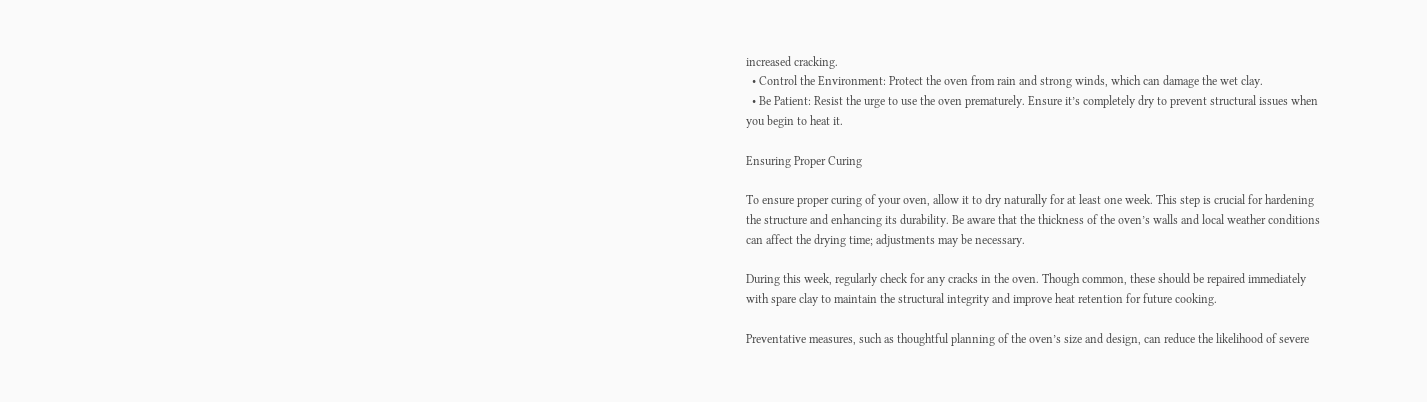increased cracking.
  • Control the Environment: Protect the oven from rain and strong winds, which can damage the wet clay.
  • Be Patient: Resist the urge to use the oven prematurely. Ensure it’s completely dry to prevent structural issues when you begin to heat it.

Ensuring Proper Curing

To ensure proper curing of your oven, allow it to dry naturally for at least one week. This step is crucial for hardening the structure and enhancing its durability. Be aware that the thickness of the oven’s walls and local weather conditions can affect the drying time; adjustments may be necessary.

During this week, regularly check for any cracks in the oven. Though common, these should be repaired immediately with spare clay to maintain the structural integrity and improve heat retention for future cooking.

Preventative measures, such as thoughtful planning of the oven’s size and design, can reduce the likelihood of severe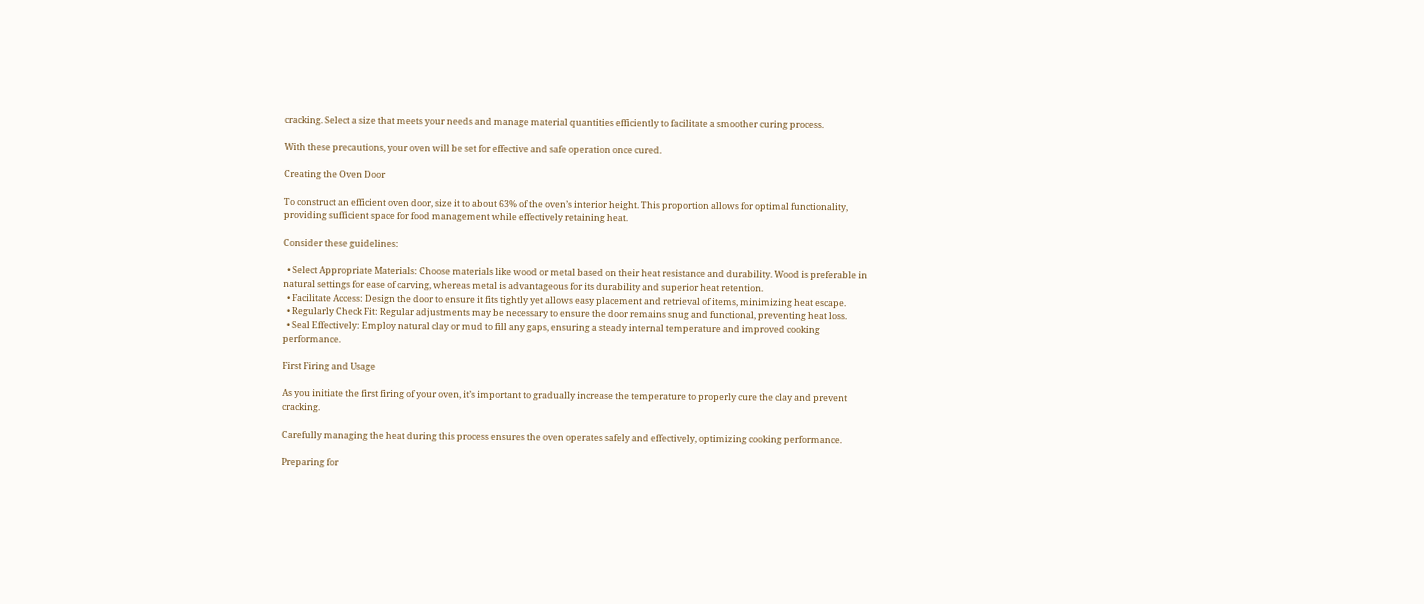cracking. Select a size that meets your needs and manage material quantities efficiently to facilitate a smoother curing process.

With these precautions, your oven will be set for effective and safe operation once cured.

Creating the Oven Door

To construct an efficient oven door, size it to about 63% of the oven’s interior height. This proportion allows for optimal functionality, providing sufficient space for food management while effectively retaining heat.

Consider these guidelines:

  • Select Appropriate Materials: Choose materials like wood or metal based on their heat resistance and durability. Wood is preferable in natural settings for ease of carving, whereas metal is advantageous for its durability and superior heat retention.
  • Facilitate Access: Design the door to ensure it fits tightly yet allows easy placement and retrieval of items, minimizing heat escape.
  • Regularly Check Fit: Regular adjustments may be necessary to ensure the door remains snug and functional, preventing heat loss.
  • Seal Effectively: Employ natural clay or mud to fill any gaps, ensuring a steady internal temperature and improved cooking performance.

First Firing and Usage

As you initiate the first firing of your oven, it’s important to gradually increase the temperature to properly cure the clay and prevent cracking.

Carefully managing the heat during this process ensures the oven operates safely and effectively, optimizing cooking performance.

Preparing for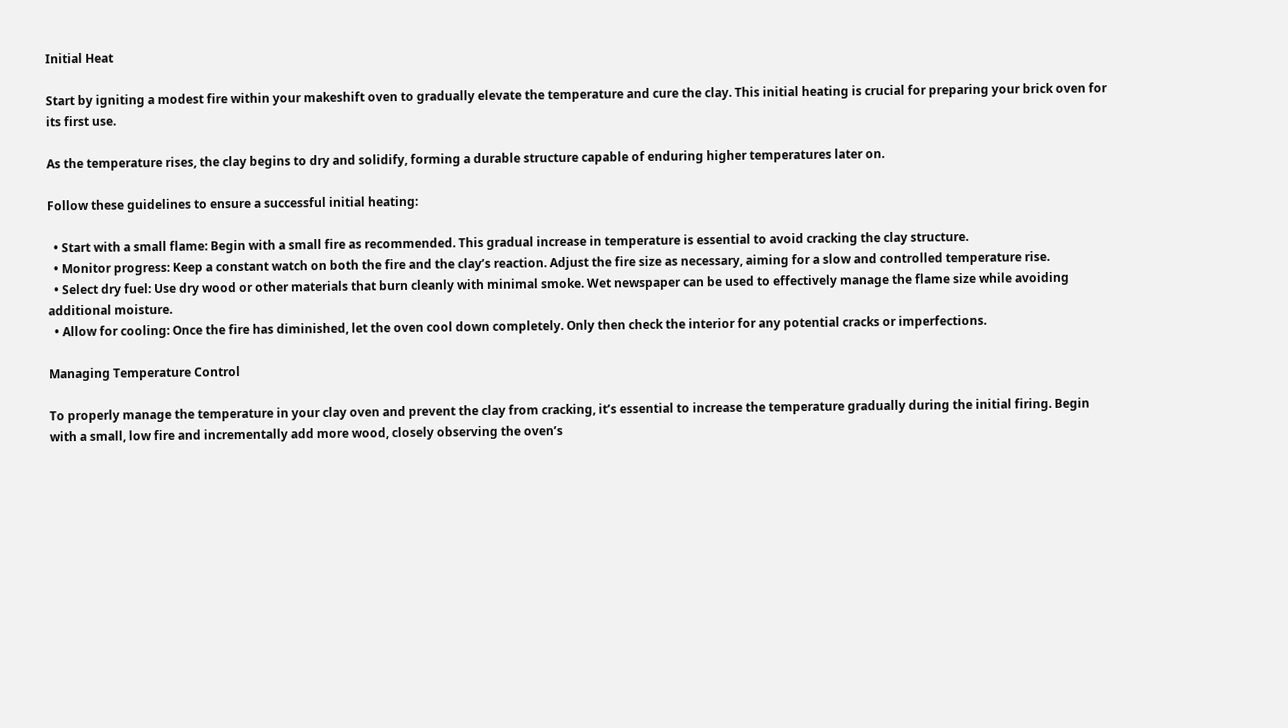Initial Heat

Start by igniting a modest fire within your makeshift oven to gradually elevate the temperature and cure the clay. This initial heating is crucial for preparing your brick oven for its first use.

As the temperature rises, the clay begins to dry and solidify, forming a durable structure capable of enduring higher temperatures later on.

Follow these guidelines to ensure a successful initial heating:

  • Start with a small flame: Begin with a small fire as recommended. This gradual increase in temperature is essential to avoid cracking the clay structure.
  • Monitor progress: Keep a constant watch on both the fire and the clay’s reaction. Adjust the fire size as necessary, aiming for a slow and controlled temperature rise.
  • Select dry fuel: Use dry wood or other materials that burn cleanly with minimal smoke. Wet newspaper can be used to effectively manage the flame size while avoiding additional moisture.
  • Allow for cooling: Once the fire has diminished, let the oven cool down completely. Only then check the interior for any potential cracks or imperfections.

Managing Temperature Control

To properly manage the temperature in your clay oven and prevent the clay from cracking, it’s essential to increase the temperature gradually during the initial firing. Begin with a small, low fire and incrementally add more wood, closely observing the oven’s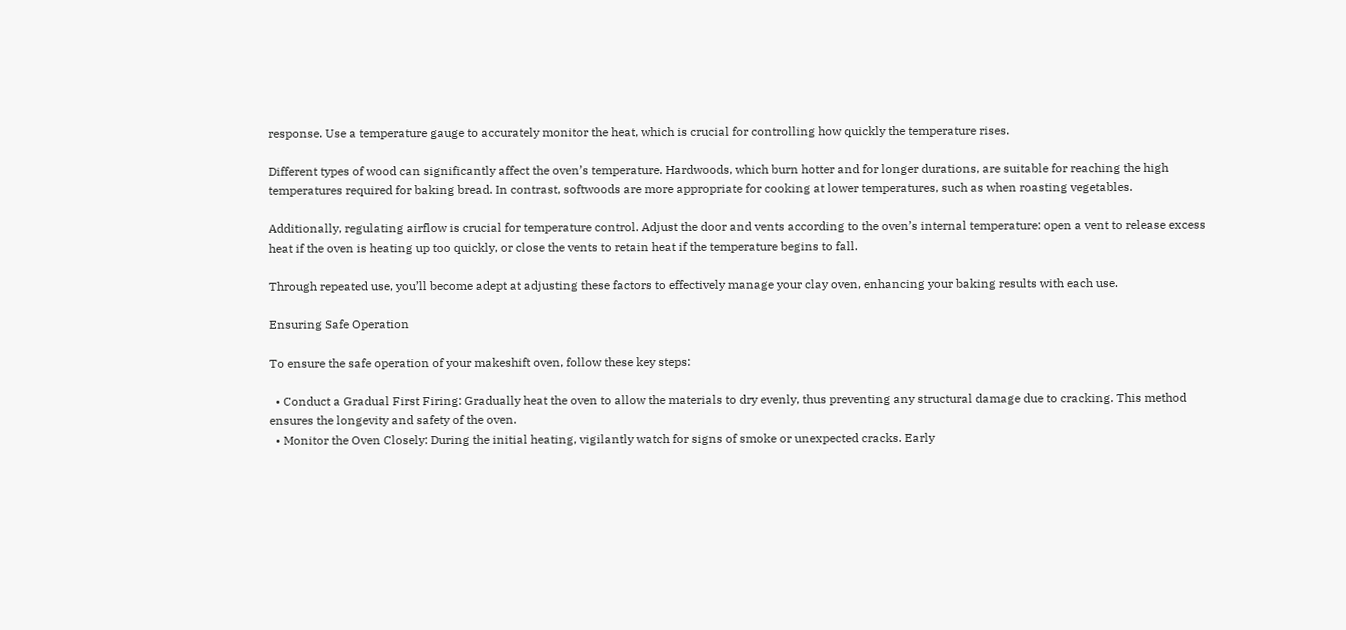response. Use a temperature gauge to accurately monitor the heat, which is crucial for controlling how quickly the temperature rises.

Different types of wood can significantly affect the oven’s temperature. Hardwoods, which burn hotter and for longer durations, are suitable for reaching the high temperatures required for baking bread. In contrast, softwoods are more appropriate for cooking at lower temperatures, such as when roasting vegetables.

Additionally, regulating airflow is crucial for temperature control. Adjust the door and vents according to the oven’s internal temperature: open a vent to release excess heat if the oven is heating up too quickly, or close the vents to retain heat if the temperature begins to fall.

Through repeated use, you’ll become adept at adjusting these factors to effectively manage your clay oven, enhancing your baking results with each use.

Ensuring Safe Operation

To ensure the safe operation of your makeshift oven, follow these key steps:

  • Conduct a Gradual First Firing: Gradually heat the oven to allow the materials to dry evenly, thus preventing any structural damage due to cracking. This method ensures the longevity and safety of the oven.
  • Monitor the Oven Closely: During the initial heating, vigilantly watch for signs of smoke or unexpected cracks. Early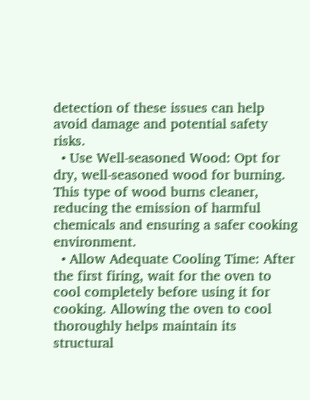detection of these issues can help avoid damage and potential safety risks.
  • Use Well-seasoned Wood: Opt for dry, well-seasoned wood for burning. This type of wood burns cleaner, reducing the emission of harmful chemicals and ensuring a safer cooking environment.
  • Allow Adequate Cooling Time: After the first firing, wait for the oven to cool completely before using it for cooking. Allowing the oven to cool thoroughly helps maintain its structural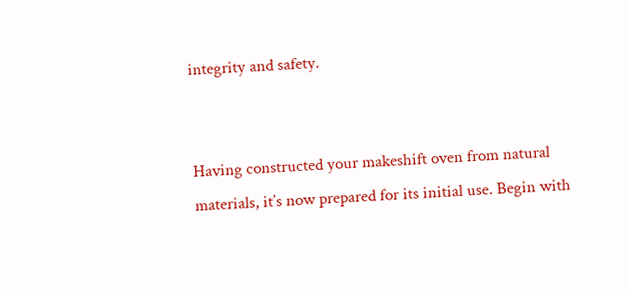integrity and safety.


Having constructed your makeshift oven from natural materials, it’s now prepared for its initial use. Begin with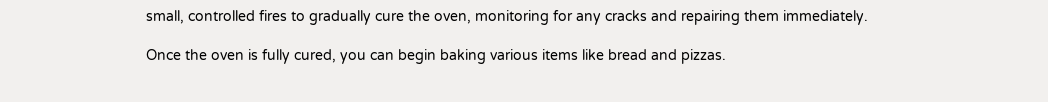small, controlled fires to gradually cure the oven, monitoring for any cracks and repairing them immediately.

Once the oven is fully cured, you can begin baking various items like bread and pizzas.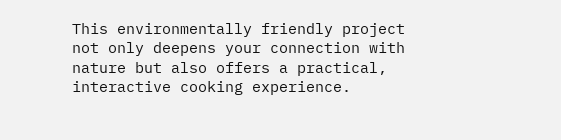This environmentally friendly project not only deepens your connection with nature but also offers a practical, interactive cooking experience.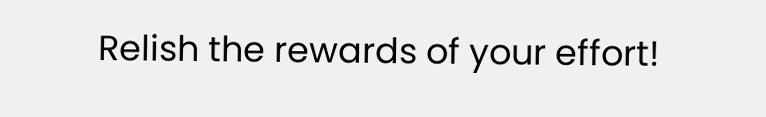Relish the rewards of your effort!